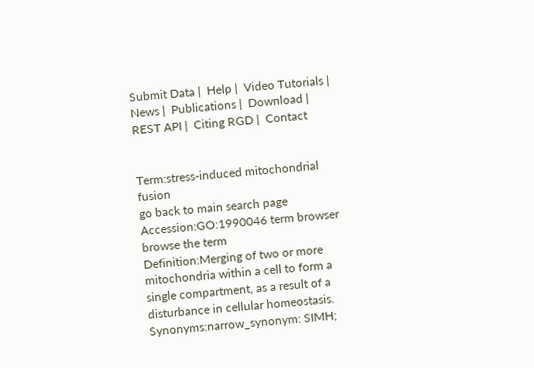Submit Data |  Help |  Video Tutorials |  News |  Publications |  Download |  REST API |  Citing RGD |  Contact


Term:stress-induced mitochondrial fusion
go back to main search page
Accession:GO:1990046 term browser browse the term
Definition:Merging of two or more mitochondria within a cell to form a single compartment, as a result of a disturbance in cellular homeostasis.
Synonyms:narrow_synonym: SIMH;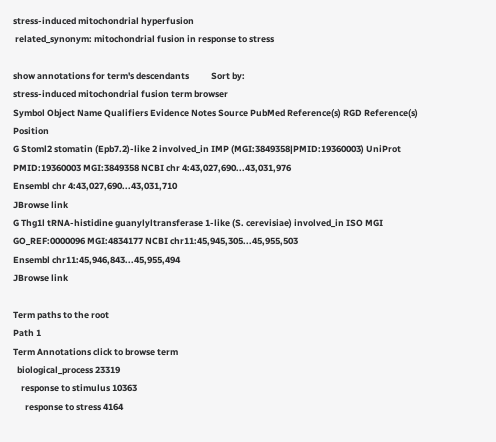stress-induced mitochondrial hyperfusion
 related_synonym: mitochondrial fusion in response to stress

show annotations for term's descendants           Sort by:
stress-induced mitochondrial fusion term browser
Symbol Object Name Qualifiers Evidence Notes Source PubMed Reference(s) RGD Reference(s) Position
G Stoml2 stomatin (Epb7.2)-like 2 involved_in IMP (MGI:3849358|PMID:19360003) UniProt PMID:19360003 MGI:3849358 NCBI chr 4:43,027,690...43,031,976
Ensembl chr 4:43,027,690...43,031,710
JBrowse link
G Thg1l tRNA-histidine guanylyltransferase 1-like (S. cerevisiae) involved_in ISO MGI GO_REF:0000096 MGI:4834177 NCBI chr11:45,945,305...45,955,503
Ensembl chr11:45,946,843...45,955,494
JBrowse link

Term paths to the root
Path 1
Term Annotations click to browse term
  biological_process 23319
    response to stimulus 10363
      response to stress 4164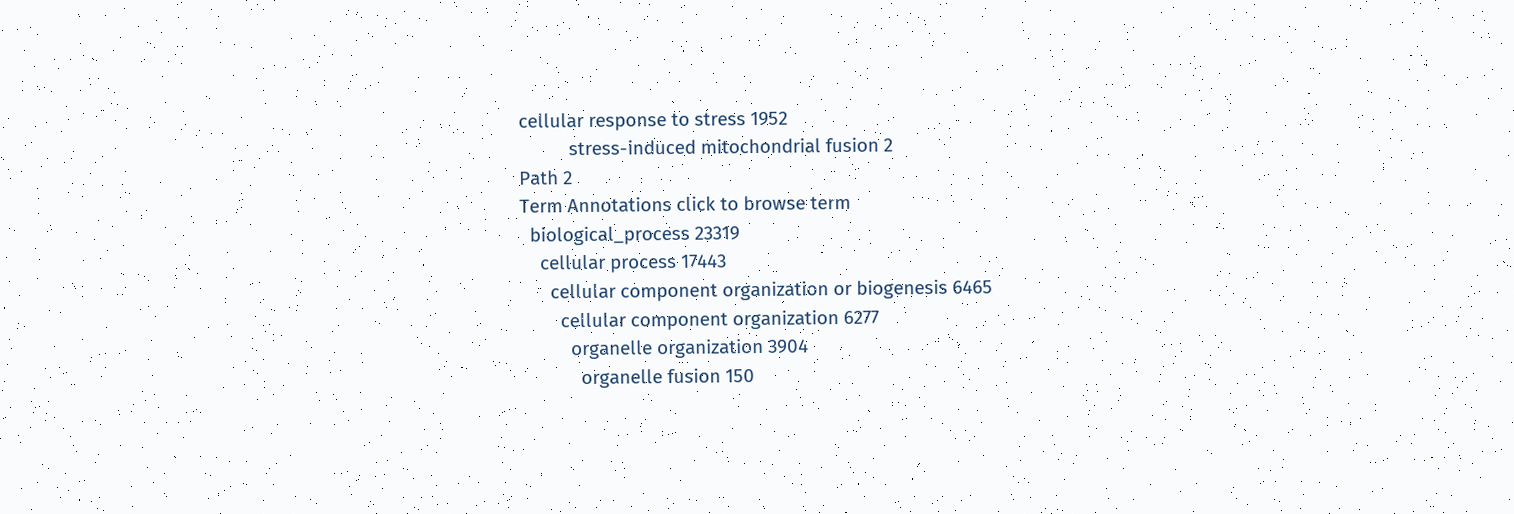cellular response to stress 1952
          stress-induced mitochondrial fusion 2
Path 2
Term Annotations click to browse term
  biological_process 23319
    cellular process 17443
      cellular component organization or biogenesis 6465
        cellular component organization 6277
          organelle organization 3904
            organelle fusion 150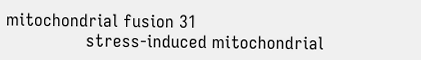mitochondrial fusion 31
                stress-induced mitochondrial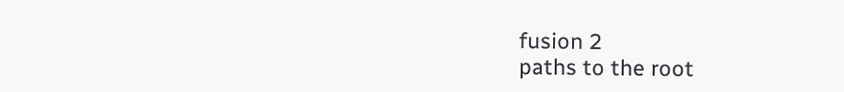fusion 2
paths to the root